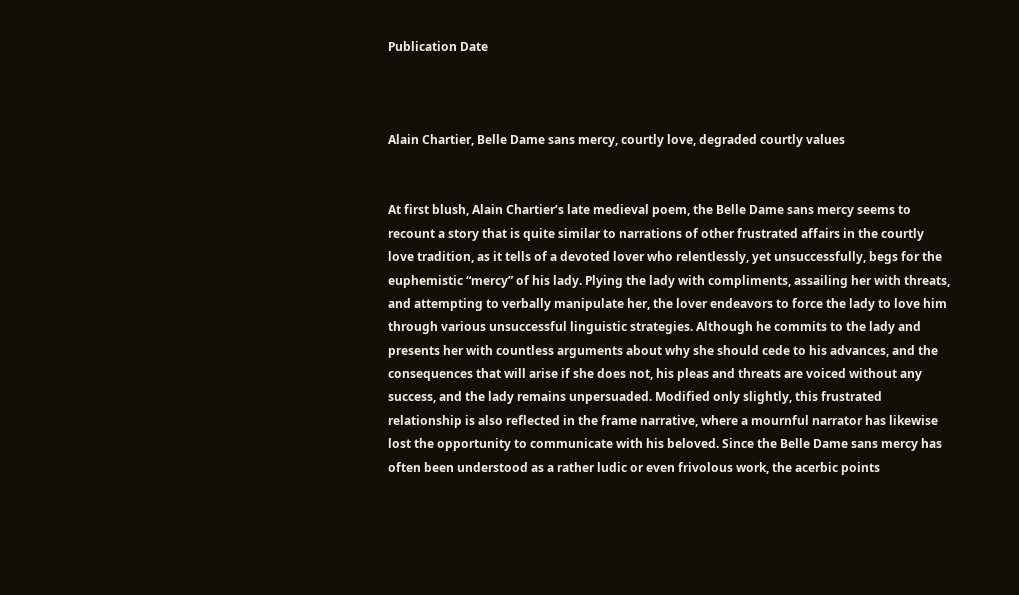Publication Date



Alain Chartier, Belle Dame sans mercy, courtly love, degraded courtly values


At first blush, Alain Chartier’s late medieval poem, the Belle Dame sans mercy seems to recount a story that is quite similar to narrations of other frustrated affairs in the courtly love tradition, as it tells of a devoted lover who relentlessly, yet unsuccessfully, begs for the euphemistic “mercy” of his lady. Plying the lady with compliments, assailing her with threats, and attempting to verbally manipulate her, the lover endeavors to force the lady to love him through various unsuccessful linguistic strategies. Although he commits to the lady and presents her with countless arguments about why she should cede to his advances, and the consequences that will arise if she does not, his pleas and threats are voiced without any success, and the lady remains unpersuaded. Modified only slightly, this frustrated relationship is also reflected in the frame narrative, where a mournful narrator has likewise lost the opportunity to communicate with his beloved. Since the Belle Dame sans mercy has often been understood as a rather ludic or even frivolous work, the acerbic points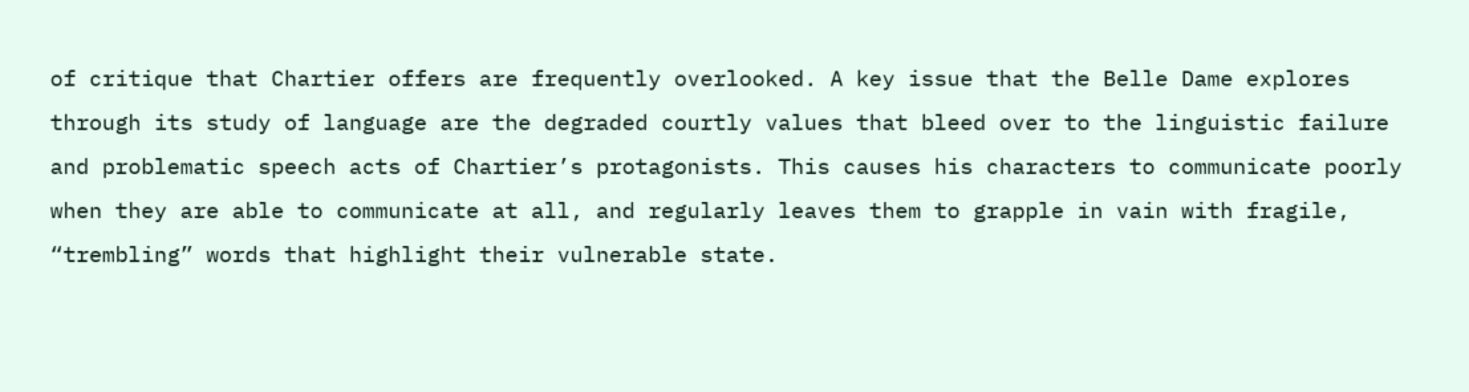of critique that Chartier offers are frequently overlooked. A key issue that the Belle Dame explores through its study of language are the degraded courtly values that bleed over to the linguistic failure and problematic speech acts of Chartier’s protagonists. This causes his characters to communicate poorly when they are able to communicate at all, and regularly leaves them to grapple in vain with fragile, “trembling” words that highlight their vulnerable state.